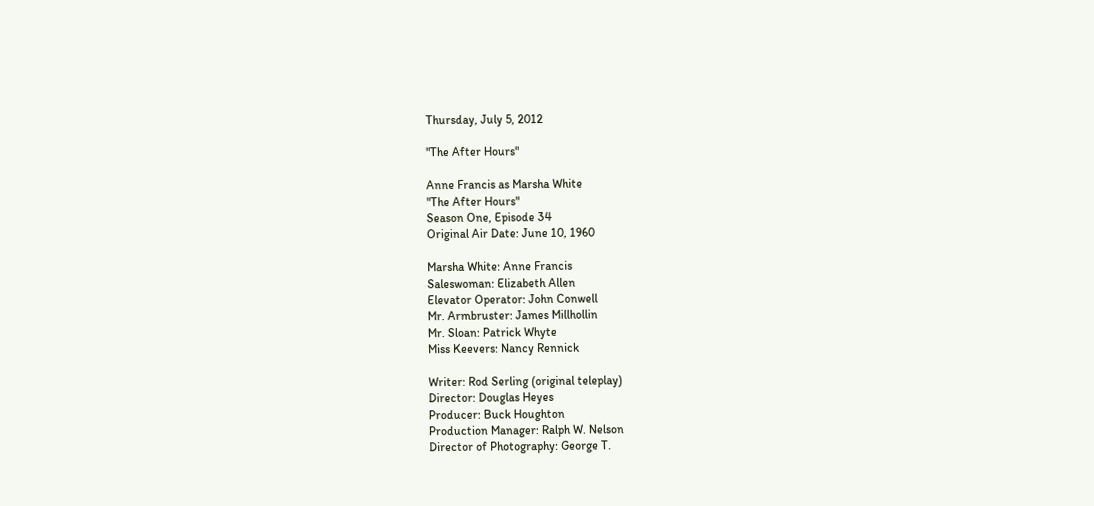Thursday, July 5, 2012

"The After Hours"

Anne Francis as Marsha White
"The After Hours"
Season One, Episode 34
Original Air Date: June 10, 1960

Marsha White: Anne Francis
Saleswoman: Elizabeth Allen
Elevator Operator: John Conwell
Mr. Armbruster: James Millhollin
Mr. Sloan: Patrick Whyte
Miss Keevers: Nancy Rennick

Writer: Rod Serling (original teleplay)
Director: Douglas Heyes
Producer: Buck Houghton
Production Manager: Ralph W. Nelson
Director of Photography: George T.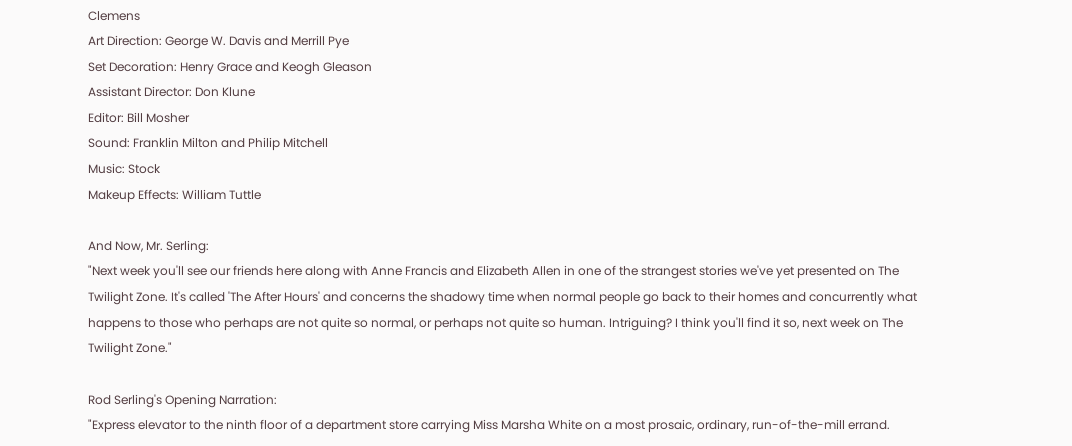Clemens
Art Direction: George W. Davis and Merrill Pye
Set Decoration: Henry Grace and Keogh Gleason
Assistant Director: Don Klune
Editor: Bill Mosher
Sound: Franklin Milton and Philip Mitchell
Music: Stock
Makeup Effects: William Tuttle

And Now, Mr. Serling:
"Next week you'll see our friends here along with Anne Francis and Elizabeth Allen in one of the strangest stories we've yet presented on The Twilight Zone. It's called 'The After Hours' and concerns the shadowy time when normal people go back to their homes and concurrently what happens to those who perhaps are not quite so normal, or perhaps not quite so human. Intriguing? I think you'll find it so, next week on The Twilight Zone."

Rod Serling's Opening Narration:
"Express elevator to the ninth floor of a department store carrying Miss Marsha White on a most prosaic, ordinary, run-of-the-mill errand.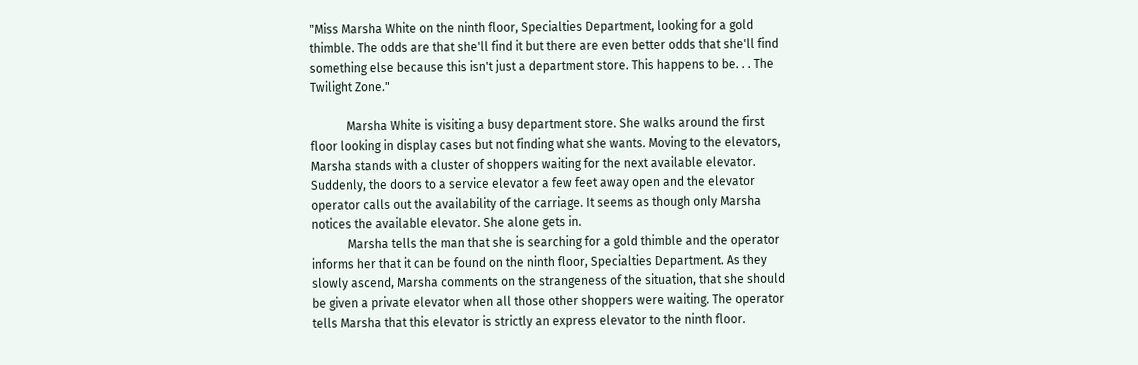"Miss Marsha White on the ninth floor, Specialties Department, looking for a gold thimble. The odds are that she'll find it but there are even better odds that she'll find something else because this isn't just a department store. This happens to be. . . The Twilight Zone."

            Marsha White is visiting a busy department store. She walks around the first floor looking in display cases but not finding what she wants. Moving to the elevators, Marsha stands with a cluster of shoppers waiting for the next available elevator. Suddenly, the doors to a service elevator a few feet away open and the elevator operator calls out the availability of the carriage. It seems as though only Marsha notices the available elevator. She alone gets in.
            Marsha tells the man that she is searching for a gold thimble and the operator informs her that it can be found on the ninth floor, Specialties Department. As they slowly ascend, Marsha comments on the strangeness of the situation, that she should be given a private elevator when all those other shoppers were waiting. The operator tells Marsha that this elevator is strictly an express elevator to the ninth floor.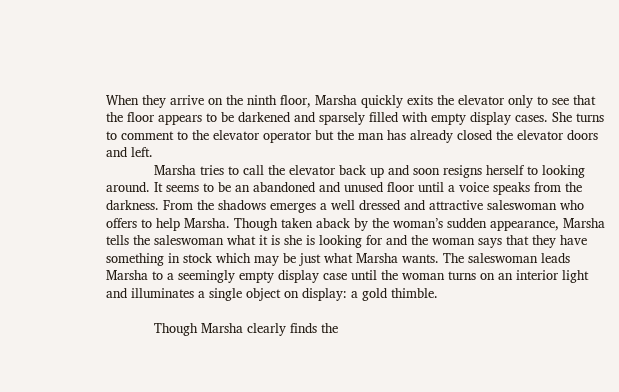When they arrive on the ninth floor, Marsha quickly exits the elevator only to see that the floor appears to be darkened and sparsely filled with empty display cases. She turns to comment to the elevator operator but the man has already closed the elevator doors and left.
            Marsha tries to call the elevator back up and soon resigns herself to looking around. It seems to be an abandoned and unused floor until a voice speaks from the darkness. From the shadows emerges a well dressed and attractive saleswoman who offers to help Marsha. Though taken aback by the woman’s sudden appearance, Marsha tells the saleswoman what it is she is looking for and the woman says that they have something in stock which may be just what Marsha wants. The saleswoman leads Marsha to a seemingly empty display case until the woman turns on an interior light and illuminates a single object on display: a gold thimble.

            Though Marsha clearly finds the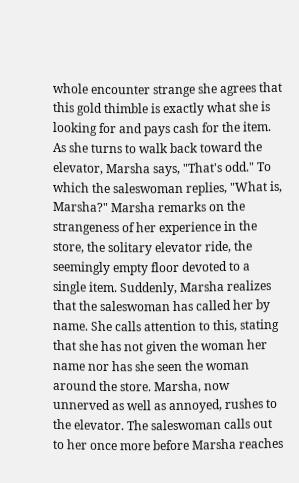whole encounter strange she agrees that this gold thimble is exactly what she is looking for and pays cash for the item. As she turns to walk back toward the elevator, Marsha says, "That's odd." To which the saleswoman replies, "What is, Marsha?" Marsha remarks on the strangeness of her experience in the store, the solitary elevator ride, the seemingly empty floor devoted to a single item. Suddenly, Marsha realizes that the saleswoman has called her by name. She calls attention to this, stating that she has not given the woman her name nor has she seen the woman around the store. Marsha, now unnerved as well as annoyed, rushes to the elevator. The saleswoman calls out to her once more before Marsha reaches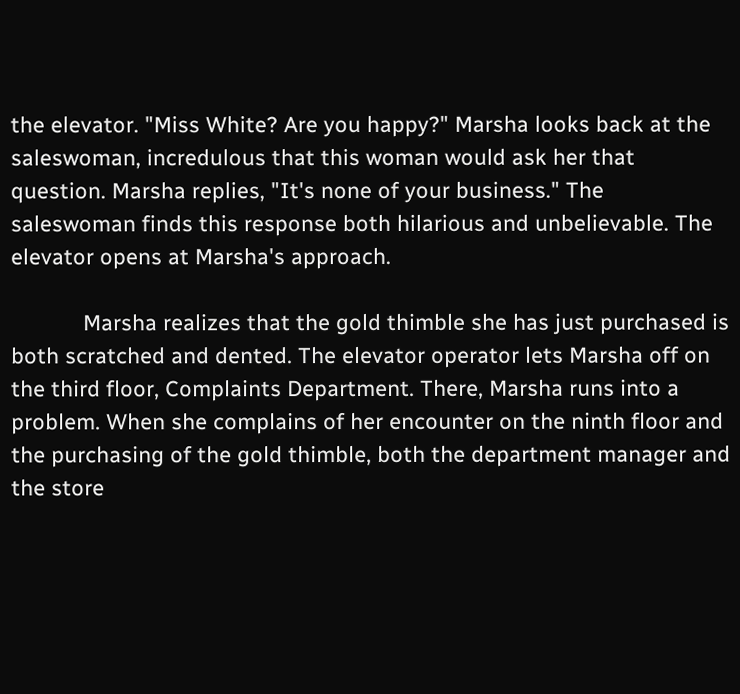the elevator. "Miss White? Are you happy?" Marsha looks back at the saleswoman, incredulous that this woman would ask her that question. Marsha replies, "It's none of your business." The saleswoman finds this response both hilarious and unbelievable. The elevator opens at Marsha's approach.

            Marsha realizes that the gold thimble she has just purchased is both scratched and dented. The elevator operator lets Marsha off on the third floor, Complaints Department. There, Marsha runs into a problem. When she complains of her encounter on the ninth floor and the purchasing of the gold thimble, both the department manager and the store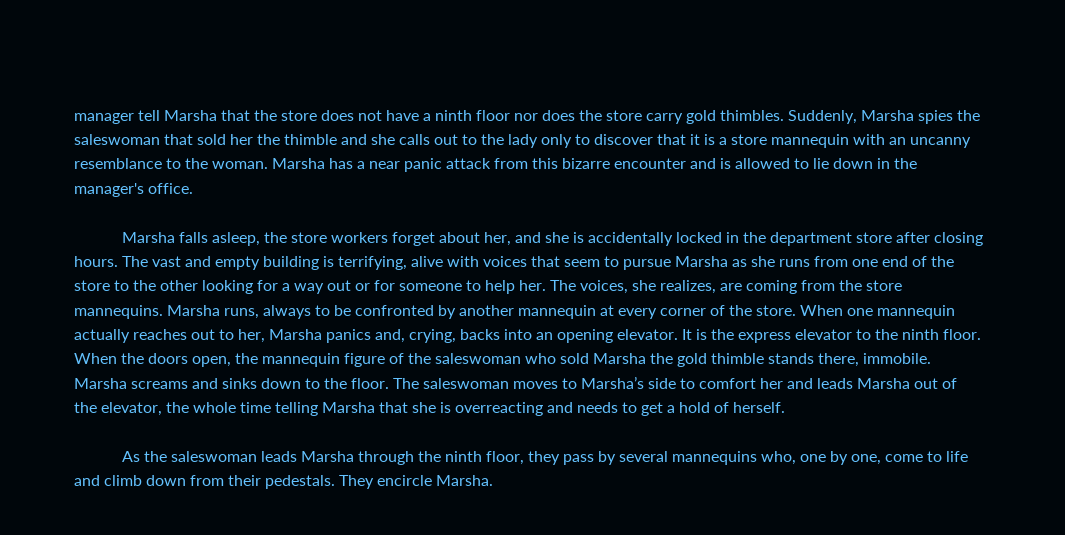manager tell Marsha that the store does not have a ninth floor nor does the store carry gold thimbles. Suddenly, Marsha spies the saleswoman that sold her the thimble and she calls out to the lady only to discover that it is a store mannequin with an uncanny resemblance to the woman. Marsha has a near panic attack from this bizarre encounter and is allowed to lie down in the manager's office.

            Marsha falls asleep, the store workers forget about her, and she is accidentally locked in the department store after closing hours. The vast and empty building is terrifying, alive with voices that seem to pursue Marsha as she runs from one end of the store to the other looking for a way out or for someone to help her. The voices, she realizes, are coming from the store mannequins. Marsha runs, always to be confronted by another mannequin at every corner of the store. When one mannequin actually reaches out to her, Marsha panics and, crying, backs into an opening elevator. It is the express elevator to the ninth floor. When the doors open, the mannequin figure of the saleswoman who sold Marsha the gold thimble stands there, immobile. Marsha screams and sinks down to the floor. The saleswoman moves to Marsha’s side to comfort her and leads Marsha out of the elevator, the whole time telling Marsha that she is overreacting and needs to get a hold of herself.

            As the saleswoman leads Marsha through the ninth floor, they pass by several mannequins who, one by one, come to life and climb down from their pedestals. They encircle Marsha.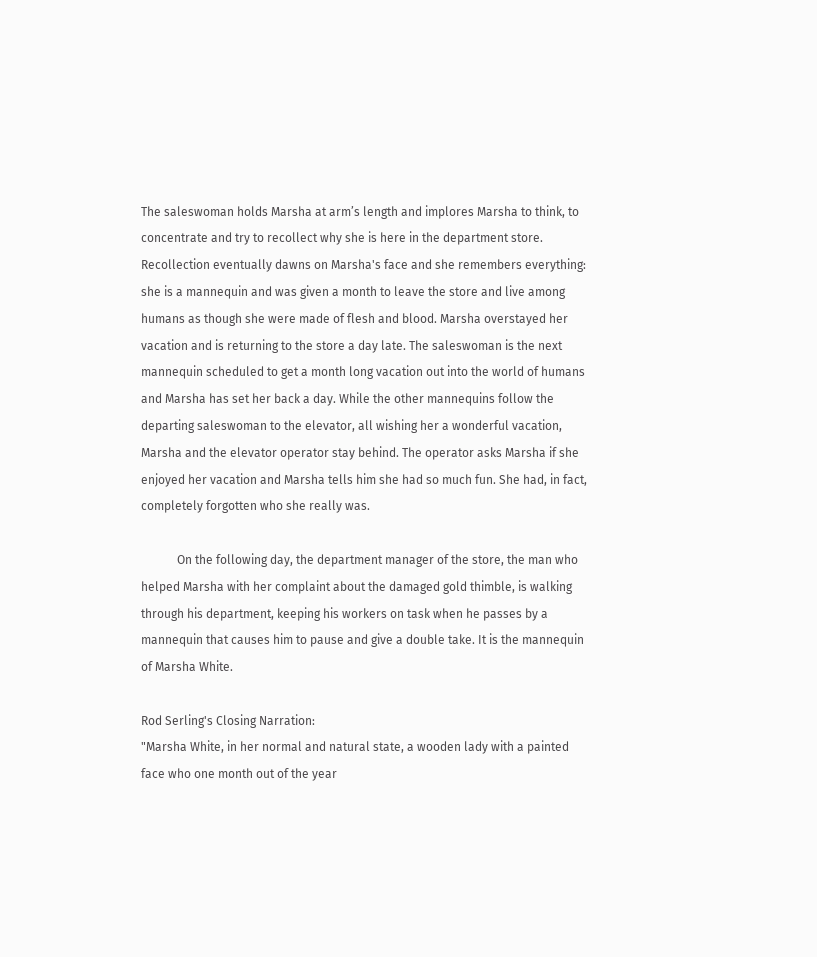The saleswoman holds Marsha at arm’s length and implores Marsha to think, to concentrate and try to recollect why she is here in the department store. Recollection eventually dawns on Marsha's face and she remembers everything: she is a mannequin and was given a month to leave the store and live among humans as though she were made of flesh and blood. Marsha overstayed her vacation and is returning to the store a day late. The saleswoman is the next mannequin scheduled to get a month long vacation out into the world of humans and Marsha has set her back a day. While the other mannequins follow the departing saleswoman to the elevator, all wishing her a wonderful vacation, Marsha and the elevator operator stay behind. The operator asks Marsha if she enjoyed her vacation and Marsha tells him she had so much fun. She had, in fact, completely forgotten who she really was.

            On the following day, the department manager of the store, the man who helped Marsha with her complaint about the damaged gold thimble, is walking through his department, keeping his workers on task when he passes by a mannequin that causes him to pause and give a double take. It is the mannequin of Marsha White.

Rod Serling's Closing Narration:
"Marsha White, in her normal and natural state, a wooden lady with a painted face who one month out of the year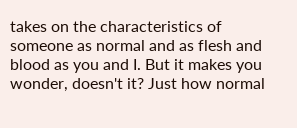takes on the characteristics of someone as normal and as flesh and blood as you and I. But it makes you wonder, doesn't it? Just how normal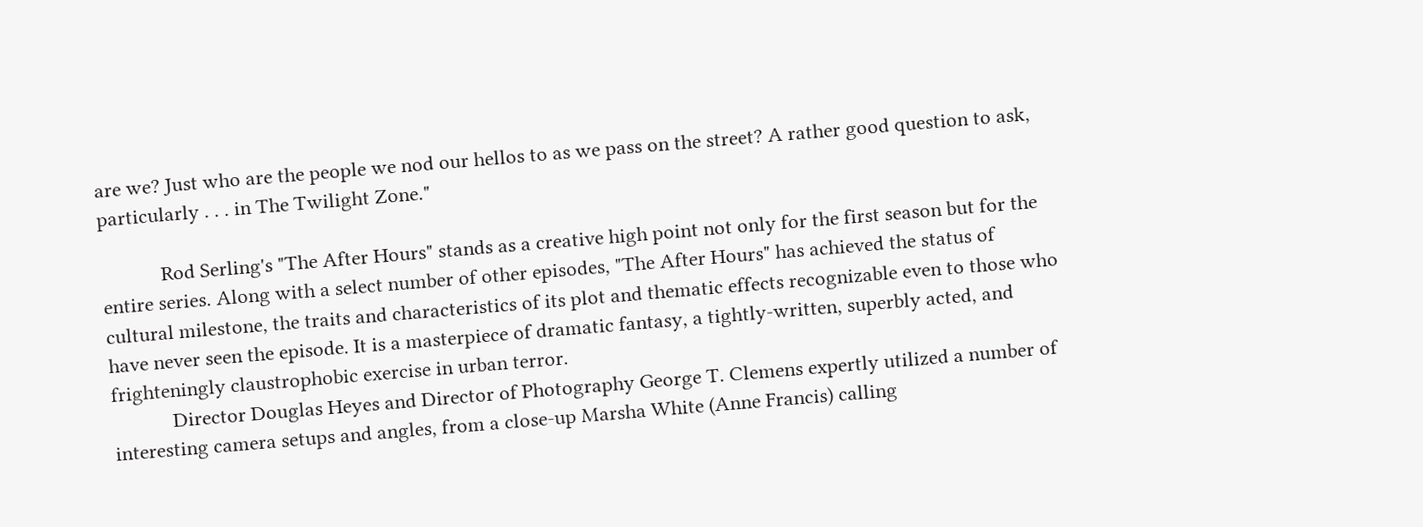are we? Just who are the people we nod our hellos to as we pass on the street? A rather good question to ask, particularly . . . in The Twilight Zone."

            Rod Serling's "The After Hours" stands as a creative high point not only for the first season but for the entire series. Along with a select number of other episodes, "The After Hours" has achieved the status of cultural milestone, the traits and characteristics of its plot and thematic effects recognizable even to those who have never seen the episode. It is a masterpiece of dramatic fantasy, a tightly-written, superbly acted, and frighteningly claustrophobic exercise in urban terror.
            Director Douglas Heyes and Director of Photography George T. Clemens expertly utilized a number of interesting camera setups and angles, from a close-up Marsha White (Anne Francis) calling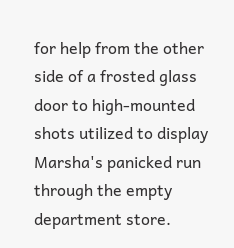for help from the other side of a frosted glass door to high-mounted shots utilized to display Marsha's panicked run through the empty department store.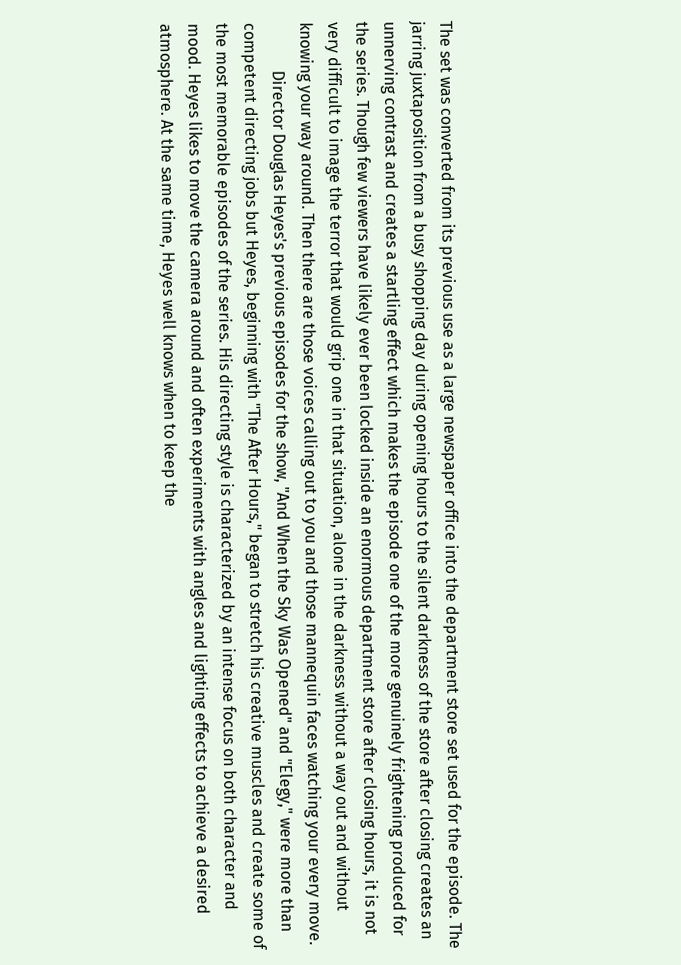The set was converted from its previous use as a large newspaper office into the department store set used for the episode. The jarring juxtaposition from a busy shopping day during opening hours to the silent darkness of the store after closing creates an unnerving contrast and creates a startling effect which makes the episode one of the more genuinely frightening produced for the series. Though few viewers have likely ever been locked inside an enormous department store after closing hours, it is not very difficult to image the terror that would grip one in that situation, alone in the darkness without a way out and without knowing your way around. Then there are those voices calling out to you and those mannequin faces watching your every move.
            Director Douglas Heyes's previous episodes for the show, "And When the Sky Was Opened" and "Elegy," were more than competent directing jobs but Heyes, beginning with "The After Hours," began to stretch his creative muscles and create some of the most memorable episodes of the series. His directing style is characterized by an intense focus on both character and mood. Heyes likes to move the camera around and often experiments with angles and lighting effects to achieve a desired atmosphere. At the same time, Heyes well knows when to keep the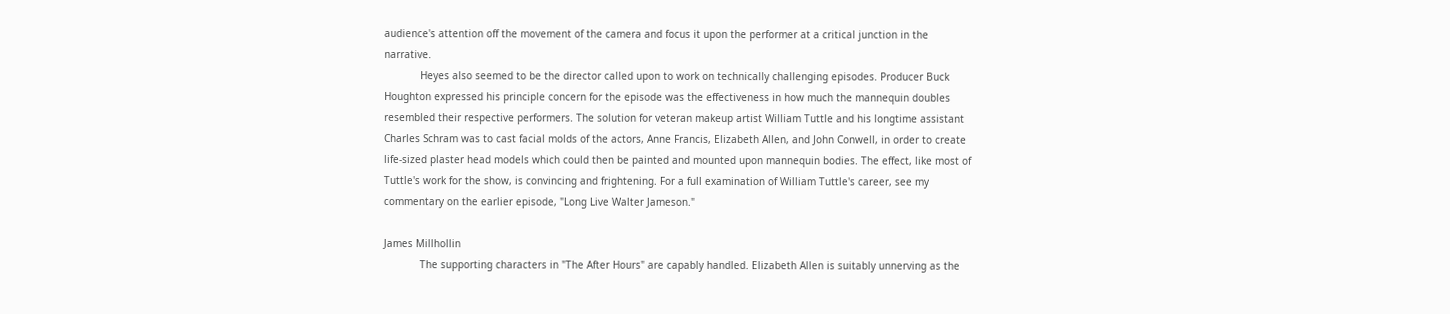audience's attention off the movement of the camera and focus it upon the performer at a critical junction in the narrative.
            Heyes also seemed to be the director called upon to work on technically challenging episodes. Producer Buck Houghton expressed his principle concern for the episode was the effectiveness in how much the mannequin doubles resembled their respective performers. The solution for veteran makeup artist William Tuttle and his longtime assistant Charles Schram was to cast facial molds of the actors, Anne Francis, Elizabeth Allen, and John Conwell, in order to create life-sized plaster head models which could then be painted and mounted upon mannequin bodies. The effect, like most of Tuttle's work for the show, is convincing and frightening. For a full examination of William Tuttle's career, see my commentary on the earlier episode, "Long Live Walter Jameson."

James Millhollin
            The supporting characters in "The After Hours" are capably handled. Elizabeth Allen is suitably unnerving as the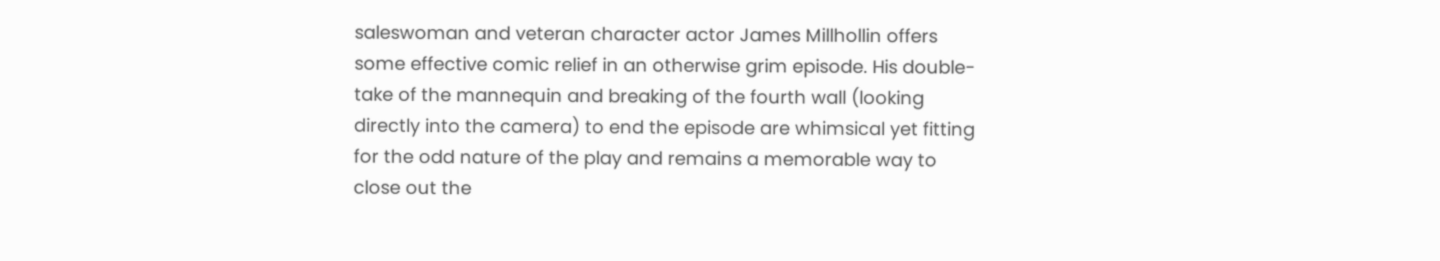saleswoman and veteran character actor James Millhollin offers some effective comic relief in an otherwise grim episode. His double-take of the mannequin and breaking of the fourth wall (looking directly into the camera) to end the episode are whimsical yet fitting for the odd nature of the play and remains a memorable way to close out the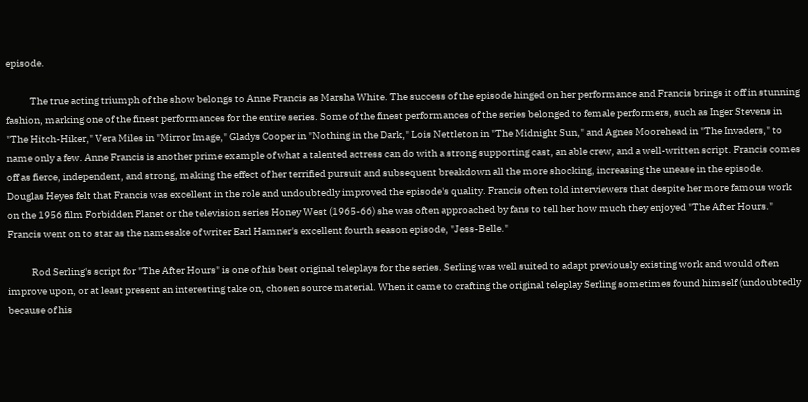episode.

            The true acting triumph of the show belongs to Anne Francis as Marsha White. The success of the episode hinged on her performance and Francis brings it off in stunning fashion, marking one of the finest performances for the entire series. Some of the finest performances of the series belonged to female performers, such as Inger Stevens in "The Hitch-Hiker," Vera Miles in "Mirror Image," Gladys Cooper in "Nothing in the Dark," Lois Nettleton in "The Midnight Sun," and Agnes Moorehead in "The Invaders," to name only a few. Anne Francis is another prime example of what a talented actress can do with a strong supporting cast, an able crew, and a well-written script. Francis comes off as fierce, independent, and strong, making the effect of her terrified pursuit and subsequent breakdown all the more shocking, increasing the unease in the episode. Douglas Heyes felt that Francis was excellent in the role and undoubtedly improved the episode's quality. Francis often told interviewers that despite her more famous work on the 1956 film Forbidden Planet or the television series Honey West (1965-66) she was often approached by fans to tell her how much they enjoyed "The After Hours." Francis went on to star as the namesake of writer Earl Hamner's excellent fourth season episode, "Jess-Belle."

            Rod Serling's script for "The After Hours" is one of his best original teleplays for the series. Serling was well suited to adapt previously existing work and would often improve upon, or at least present an interesting take on, chosen source material. When it came to crafting the original teleplay Serling sometimes found himself (undoubtedly because of his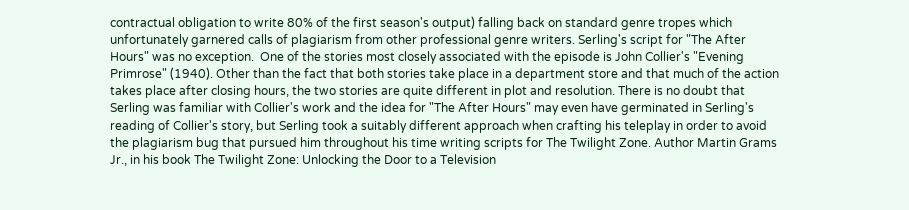contractual obligation to write 80% of the first season's output) falling back on standard genre tropes which unfortunately garnered calls of plagiarism from other professional genre writers. Serling's script for "The After Hours" was no exception.  One of the stories most closely associated with the episode is John Collier's "Evening Primrose" (1940). Other than the fact that both stories take place in a department store and that much of the action takes place after closing hours, the two stories are quite different in plot and resolution. There is no doubt that Serling was familiar with Collier's work and the idea for "The After Hours" may even have germinated in Serling's reading of Collier's story, but Serling took a suitably different approach when crafting his teleplay in order to avoid the plagiarism bug that pursued him throughout his time writing scripts for The Twilight Zone. Author Martin Grams Jr., in his book The Twilight Zone: Unlocking the Door to a Television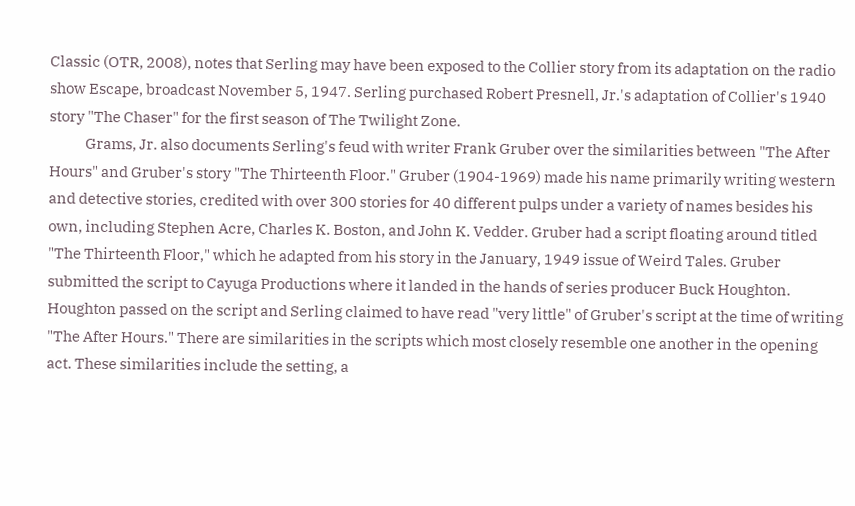Classic (OTR, 2008), notes that Serling may have been exposed to the Collier story from its adaptation on the radio show Escape, broadcast November 5, 1947. Serling purchased Robert Presnell, Jr.'s adaptation of Collier's 1940 story "The Chaser" for the first season of The Twilight Zone.
            Grams, Jr. also documents Serling's feud with writer Frank Gruber over the similarities between "The After Hours" and Gruber's story "The Thirteenth Floor." Gruber (1904-1969) made his name primarily writing western and detective stories, credited with over 300 stories for 40 different pulps under a variety of names besides his own, including Stephen Acre, Charles K. Boston, and John K. Vedder. Gruber had a script floating around titled "The Thirteenth Floor," which he adapted from his story in the January, 1949 issue of Weird Tales. Gruber submitted the script to Cayuga Productions where it landed in the hands of series producer Buck Houghton. Houghton passed on the script and Serling claimed to have read "very little" of Gruber's script at the time of writing "The After Hours." There are similarities in the scripts which most closely resemble one another in the opening act. These similarities include the setting, a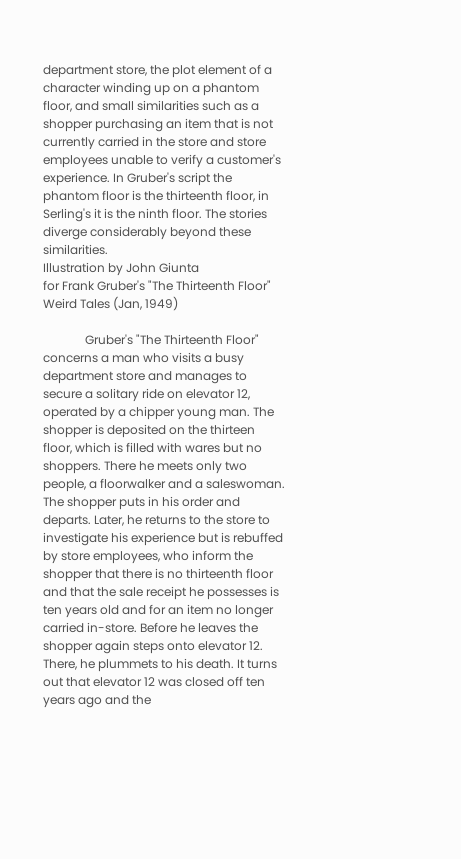department store, the plot element of a character winding up on a phantom floor, and small similarities such as a shopper purchasing an item that is not currently carried in the store and store employees unable to verify a customer's experience. In Gruber's script the phantom floor is the thirteenth floor, in Serling's it is the ninth floor. The stories diverge considerably beyond these similarities.
Illustration by John Giunta
for Frank Gruber's "The Thirteenth Floor"
Weird Tales (Jan, 1949)

              Gruber's "The Thirteenth Floor" concerns a man who visits a busy department store and manages to secure a solitary ride on elevator 12, operated by a chipper young man. The shopper is deposited on the thirteen floor, which is filled with wares but no shoppers. There he meets only two people, a floorwalker and a saleswoman. The shopper puts in his order and departs. Later, he returns to the store to investigate his experience but is rebuffed by store employees, who inform the shopper that there is no thirteenth floor and that the sale receipt he possesses is ten years old and for an item no longer carried in-store. Before he leaves the shopper again steps onto elevator 12. There, he plummets to his death. It turns out that elevator 12 was closed off ten years ago and the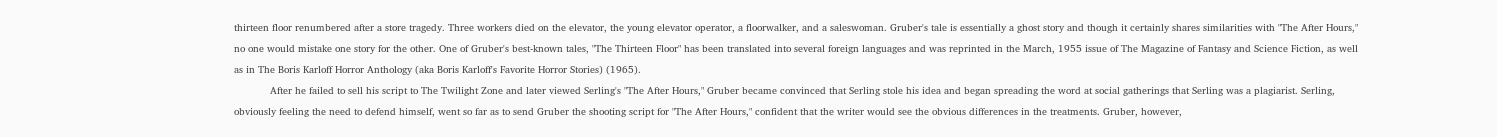thirteen floor renumbered after a store tragedy. Three workers died on the elevator, the young elevator operator, a floorwalker, and a saleswoman. Gruber's tale is essentially a ghost story and though it certainly shares similarities with "The After Hours," no one would mistake one story for the other. One of Gruber's best-known tales, "The Thirteen Floor" has been translated into several foreign languages and was reprinted in the March, 1955 issue of The Magazine of Fantasy and Science Fiction, as well as in The Boris Karloff Horror Anthology (aka Boris Karloff's Favorite Horror Stories) (1965).
            After he failed to sell his script to The Twilight Zone and later viewed Serling's "The After Hours," Gruber became convinced that Serling stole his idea and began spreading the word at social gatherings that Serling was a plagiarist. Serling, obviously feeling the need to defend himself, went so far as to send Gruber the shooting script for "The After Hours," confident that the writer would see the obvious differences in the treatments. Gruber, however,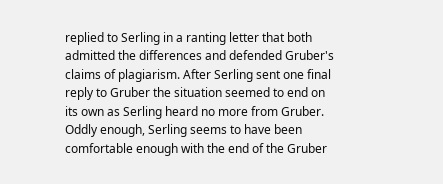replied to Serling in a ranting letter that both admitted the differences and defended Gruber's claims of plagiarism. After Serling sent one final reply to Gruber the situation seemed to end on its own as Serling heard no more from Gruber. Oddly enough, Serling seems to have been comfortable enough with the end of the Gruber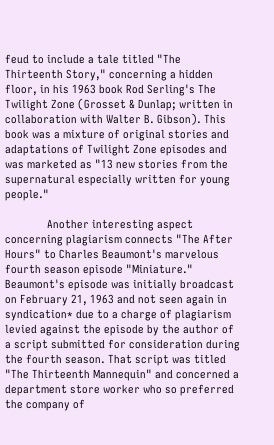feud to include a tale titled "The Thirteenth Story," concerning a hidden floor, in his 1963 book Rod Serling's The Twilight Zone (Grosset & Dunlap; written in collaboration with Walter B. Gibson). This book was a mixture of original stories and adaptations of Twilight Zone episodes and was marketed as "13 new stories from the supernatural especially written for young people."

              Another interesting aspect concerning plagiarism connects "The After Hours" to Charles Beaumont's marvelous fourth season episode "Miniature." Beaumont's episode was initially broadcast on February 21, 1963 and not seen again in syndication* due to a charge of plagiarism levied against the episode by the author of a script submitted for consideration during the fourth season. That script was titled "The Thirteenth Mannequin" and concerned a department store worker who so preferred the company of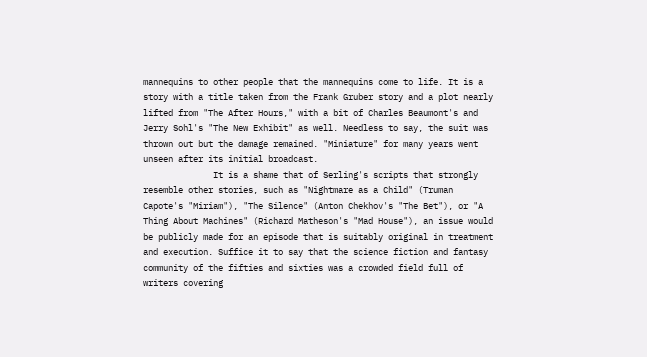mannequins to other people that the mannequins come to life. It is a story with a title taken from the Frank Gruber story and a plot nearly lifted from "The After Hours," with a bit of Charles Beaumont's and Jerry Sohl's "The New Exhibit" as well. Needless to say, the suit was thrown out but the damage remained. "Miniature" for many years went unseen after its initial broadcast.
              It is a shame that of Serling's scripts that strongly resemble other stories, such as "Nightmare as a Child" (Truman Capote's "Miriam"), "The Silence" (Anton Chekhov's "The Bet"), or "A Thing About Machines" (Richard Matheson's "Mad House"), an issue would be publicly made for an episode that is suitably original in treatment and execution. Suffice it to say that the science fiction and fantasy community of the fifties and sixties was a crowded field full of writers covering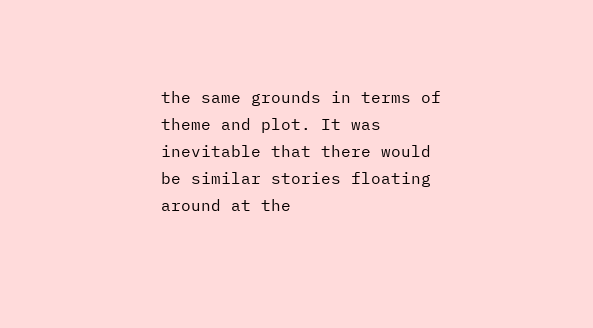the same grounds in terms of theme and plot. It was inevitable that there would be similar stories floating around at the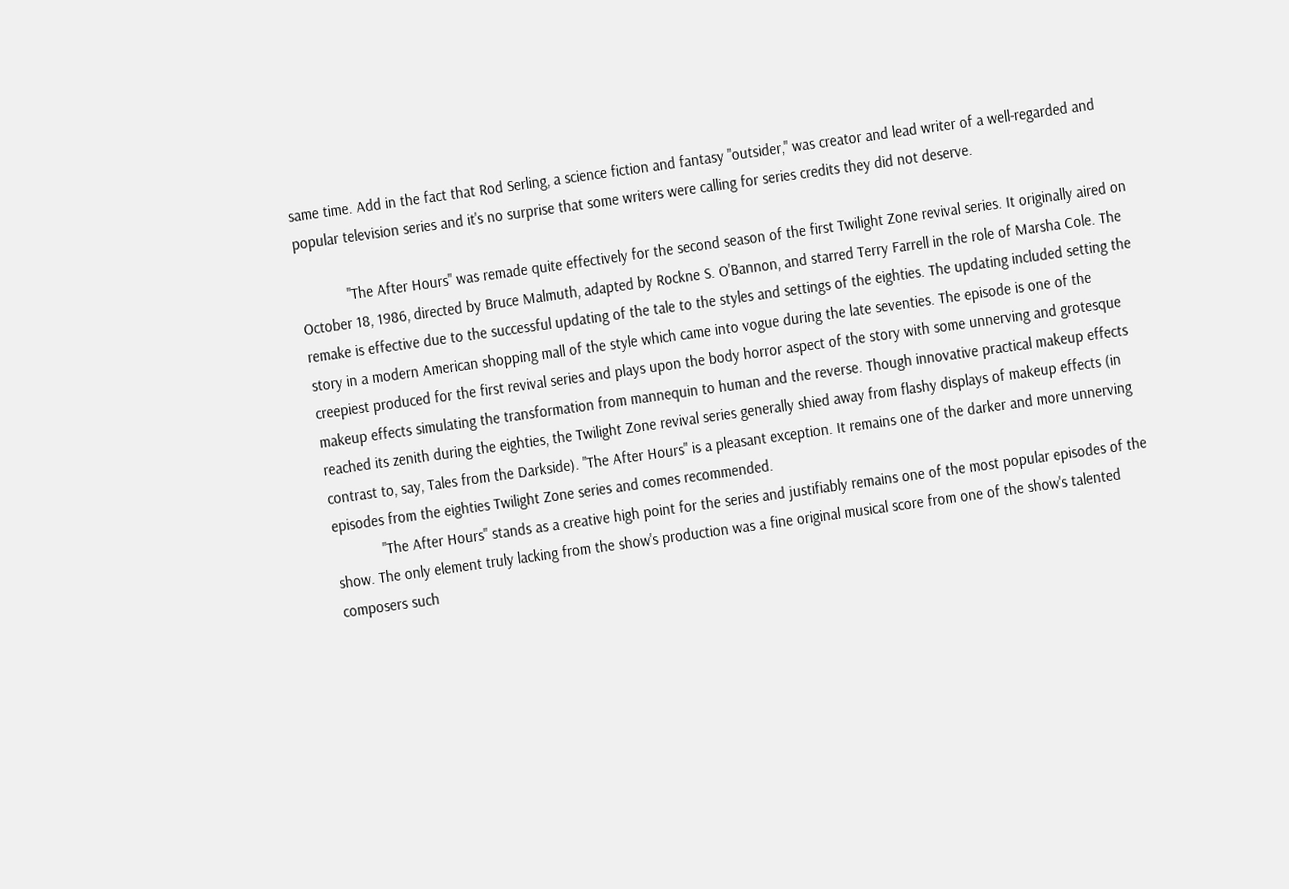same time. Add in the fact that Rod Serling, a science fiction and fantasy "outsider," was creator and lead writer of a well-regarded and popular television series and it's no surprise that some writers were calling for series credits they did not deserve.

            "The After Hours" was remade quite effectively for the second season of the first Twilight Zone revival series. It originally aired on October 18, 1986, directed by Bruce Malmuth, adapted by Rockne S. O'Bannon, and starred Terry Farrell in the role of Marsha Cole. The remake is effective due to the successful updating of the tale to the styles and settings of the eighties. The updating included setting the story in a modern American shopping mall of the style which came into vogue during the late seventies. The episode is one of the creepiest produced for the first revival series and plays upon the body horror aspect of the story with some unnerving and grotesque makeup effects simulating the transformation from mannequin to human and the reverse. Though innovative practical makeup effects reached its zenith during the eighties, the Twilight Zone revival series generally shied away from flashy displays of makeup effects (in contrast to, say, Tales from the Darkside). "The After Hours" is a pleasant exception. It remains one of the darker and more unnerving episodes from the eighties Twilight Zone series and comes recommended.
            "The After Hours" stands as a creative high point for the series and justifiably remains one of the most popular episodes of the show. The only element truly lacking from the show's production was a fine original musical score from one of the show's talented composers such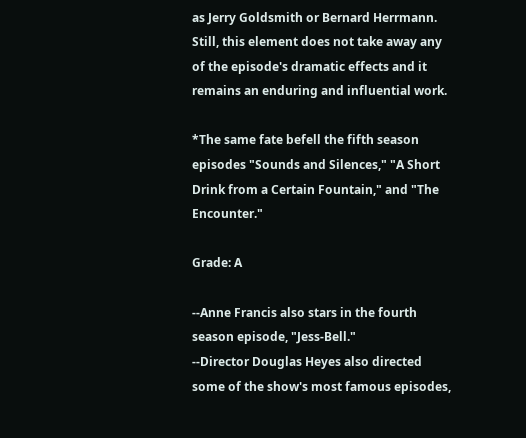as Jerry Goldsmith or Bernard Herrmann. Still, this element does not take away any of the episode's dramatic effects and it remains an enduring and influential work.

*The same fate befell the fifth season episodes "Sounds and Silences," "A Short Drink from a Certain Fountain," and "The Encounter."

Grade: A

--Anne Francis also stars in the fourth season episode, "Jess-Bell."
--Director Douglas Heyes also directed some of the show's most famous episodes,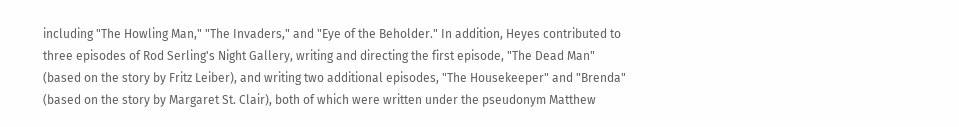including "The Howling Man," "The Invaders," and "Eye of the Beholder." In addition, Heyes contributed to three episodes of Rod Serling's Night Gallery, writing and directing the first episode, "The Dead Man" (based on the story by Fritz Leiber), and writing two additional episodes, "The Housekeeper" and "Brenda" (based on the story by Margaret St. Clair), both of which were written under the pseudonym Matthew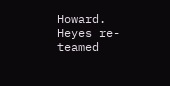Howard. Heyes re-teamed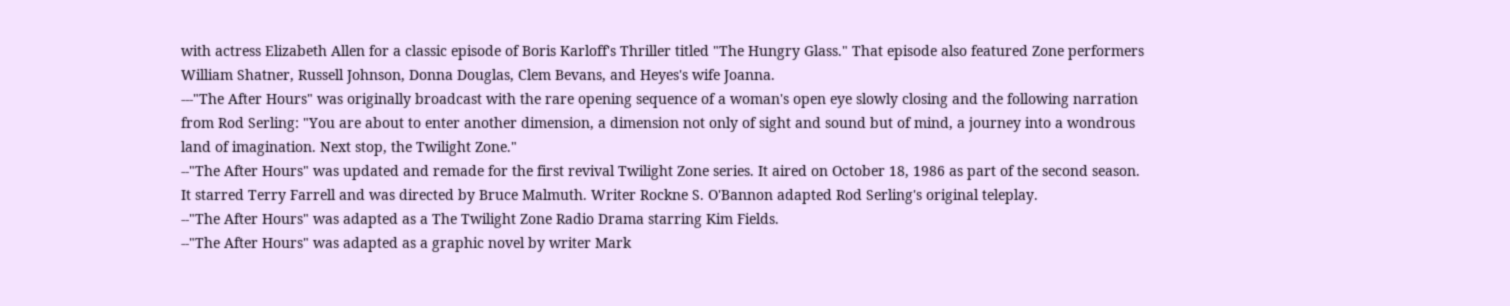with actress Elizabeth Allen for a classic episode of Boris Karloff's Thriller titled "The Hungry Glass." That episode also featured Zone performers William Shatner, Russell Johnson, Donna Douglas, Clem Bevans, and Heyes's wife Joanna.
---"The After Hours" was originally broadcast with the rare opening sequence of a woman's open eye slowly closing and the following narration from Rod Serling: "You are about to enter another dimension, a dimension not only of sight and sound but of mind, a journey into a wondrous land of imagination. Next stop, the Twilight Zone."
--"The After Hours" was updated and remade for the first revival Twilight Zone series. It aired on October 18, 1986 as part of the second season. It starred Terry Farrell and was directed by Bruce Malmuth. Writer Rockne S. O'Bannon adapted Rod Serling's original teleplay.
--"The After Hours" was adapted as a The Twilight Zone Radio Drama starring Kim Fields.
--"The After Hours" was adapted as a graphic novel by writer Mark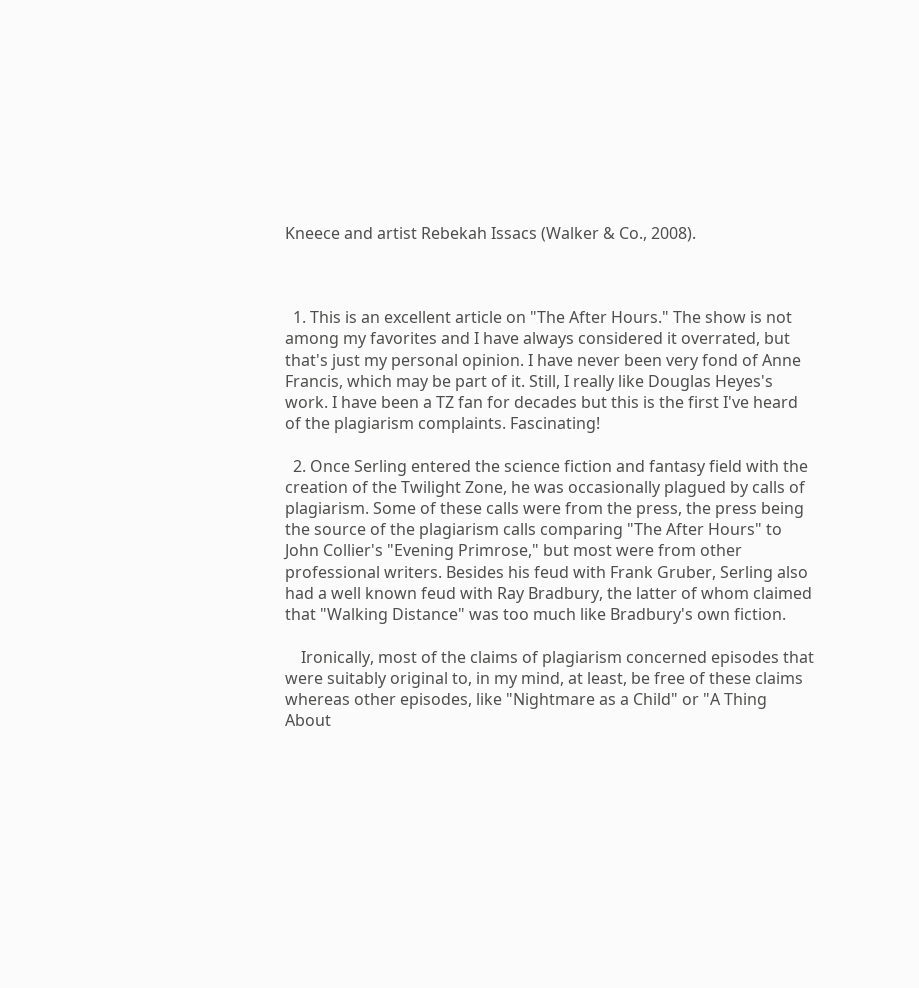Kneece and artist Rebekah Issacs (Walker & Co., 2008).



  1. This is an excellent article on "The After Hours." The show is not among my favorites and I have always considered it overrated, but that's just my personal opinion. I have never been very fond of Anne Francis, which may be part of it. Still, I really like Douglas Heyes's work. I have been a TZ fan for decades but this is the first I've heard of the plagiarism complaints. Fascinating!

  2. Once Serling entered the science fiction and fantasy field with the creation of the Twilight Zone, he was occasionally plagued by calls of plagiarism. Some of these calls were from the press, the press being the source of the plagiarism calls comparing "The After Hours" to John Collier's "Evening Primrose," but most were from other professional writers. Besides his feud with Frank Gruber, Serling also had a well known feud with Ray Bradbury, the latter of whom claimed that "Walking Distance" was too much like Bradbury's own fiction.

    Ironically, most of the claims of plagiarism concerned episodes that were suitably original to, in my mind, at least, be free of these claims whereas other episodes, like "Nightmare as a Child" or "A Thing About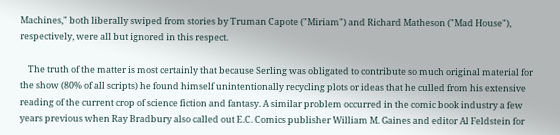Machines," both liberally swiped from stories by Truman Capote ("Miriam") and Richard Matheson ("Mad House"), respectively, were all but ignored in this respect.

    The truth of the matter is most certainly that because Serling was obligated to contribute so much original material for the show (80% of all scripts) he found himself unintentionally recycling plots or ideas that he culled from his extensive reading of the current crop of science fiction and fantasy. A similar problem occurred in the comic book industry a few years previous when Ray Bradbury also called out E.C. Comics publisher William M. Gaines and editor Al Feldstein for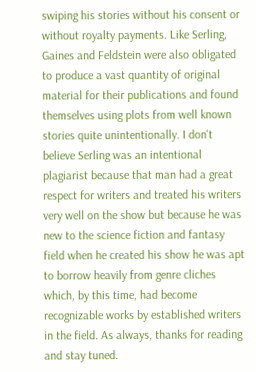swiping his stories without his consent or without royalty payments. Like Serling, Gaines and Feldstein were also obligated to produce a vast quantity of original material for their publications and found themselves using plots from well known stories quite unintentionally. I don't believe Serling was an intentional plagiarist because that man had a great respect for writers and treated his writers very well on the show but because he was new to the science fiction and fantasy field when he created his show he was apt to borrow heavily from genre cliches which, by this time, had become recognizable works by established writers in the field. As always, thanks for reading and stay tuned.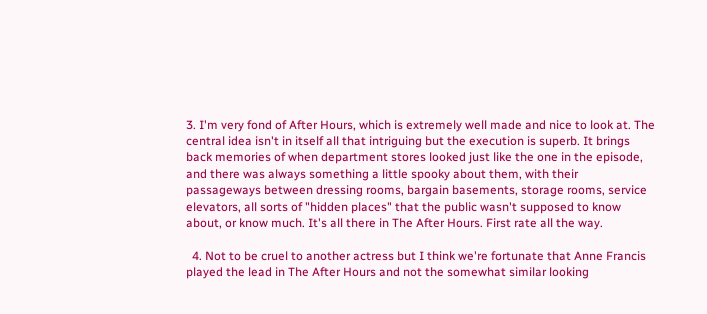3. I'm very fond of After Hours, which is extremely well made and nice to look at. The central idea isn't in itself all that intriguing but the execution is superb. It brings back memories of when department stores looked just like the one in the episode, and there was always something a little spooky about them, with their passageways between dressing rooms, bargain basements, storage rooms, service elevators, all sorts of "hidden places" that the public wasn't supposed to know about, or know much. It's all there in The After Hours. First rate all the way.

  4. Not to be cruel to another actress but I think we're fortunate that Anne Francis played the lead in The After Hours and not the somewhat similar looking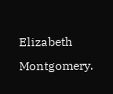Elizabeth Montgomery.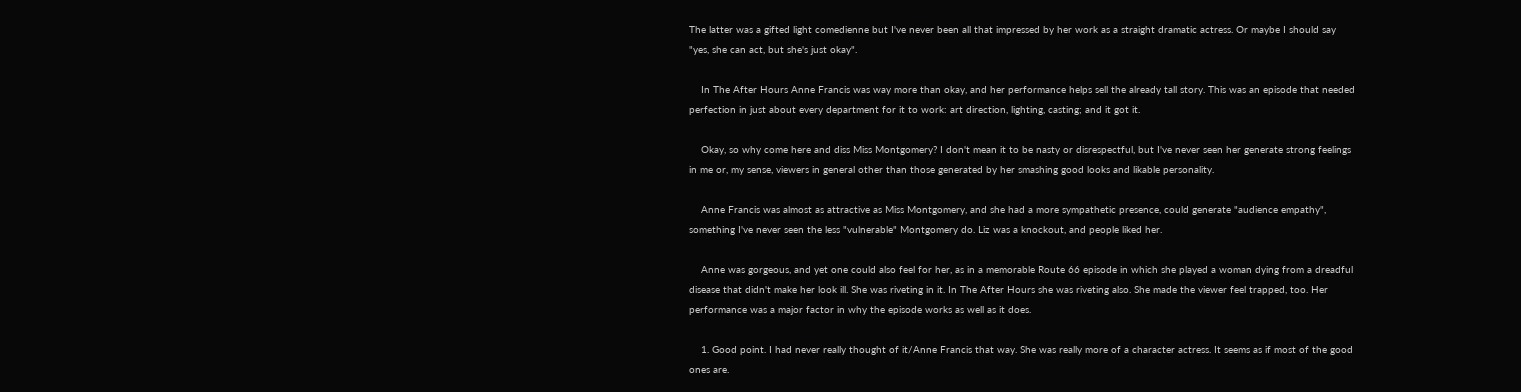The latter was a gifted light comedienne but I've never been all that impressed by her work as a straight dramatic actress. Or maybe I should say "yes, she can act, but she's just okay".

    In The After Hours Anne Francis was way more than okay, and her performance helps sell the already tall story. This was an episode that needed perfection in just about every department for it to work: art direction, lighting, casting; and it got it.

    Okay, so why come here and diss Miss Montgomery? I don't mean it to be nasty or disrespectful, but I've never seen her generate strong feelings in me or, my sense, viewers in general other than those generated by her smashing good looks and likable personality.

    Anne Francis was almost as attractive as Miss Montgomery, and she had a more sympathetic presence, could generate "audience empathy", something I've never seen the less "vulnerable" Montgomery do. Liz was a knockout, and people liked her.

    Anne was gorgeous, and yet one could also feel for her, as in a memorable Route 66 episode in which she played a woman dying from a dreadful disease that didn't make her look ill. She was riveting in it. In The After Hours she was riveting also. She made the viewer feel trapped, too. Her performance was a major factor in why the episode works as well as it does.

    1. Good point. I had never really thought of it/Anne Francis that way. She was really more of a character actress. It seems as if most of the good ones are.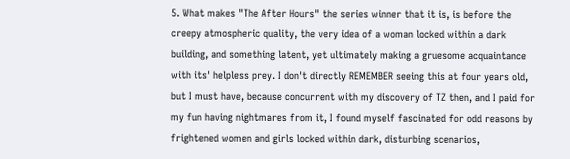5. What makes "The After Hours" the series winner that it is, is before the creepy atmospheric quality, the very idea of a woman locked within a dark building, and something latent, yet ultimately making a gruesome acquaintance with its' helpless prey. I don't directly REMEMBER seeing this at four years old, but I must have, because concurrent with my discovery of TZ then, and I paid for my fun having nightmares from it, I found myself fascinated for odd reasons by frightened women and girls locked within dark, disturbing scenarios,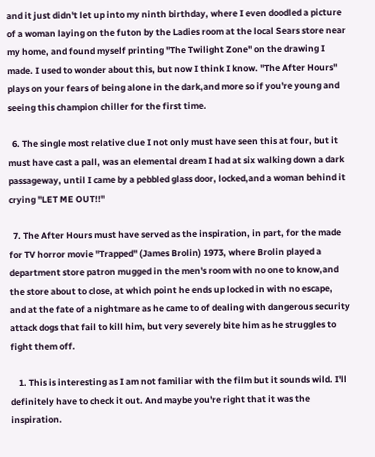and it just didn't let up into my ninth birthday, where I even doodled a picture of a woman laying on the futon by the Ladies room at the local Sears store near my home, and found myself printing "The Twilight Zone" on the drawing I made. I used to wonder about this, but now I think I know. "The After Hours" plays on your fears of being alone in the dark,and more so if you're young and seeing this champion chiller for the first time.

  6. The single most relative clue I not only must have seen this at four, but it must have cast a pall, was an elemental dream I had at six walking down a dark passageway, until I came by a pebbled glass door, locked,and a woman behind it crying "LET ME OUT!!"

  7. The After Hours must have served as the inspiration, in part, for the made for TV horror movie "Trapped" (James Brolin) 1973, where Brolin played a department store patron mugged in the men's room with no one to know,and the store about to close, at which point he ends up locked in with no escape, and at the fate of a nightmare as he came to of dealing with dangerous security attack dogs that fail to kill him, but very severely bite him as he struggles to fight them off.

    1. This is interesting as I am not familiar with the film but it sounds wild. I'll definitely have to check it out. And maybe you're right that it was the inspiration.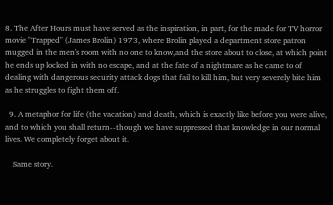8. The After Hours must have served as the inspiration, in part, for the made for TV horror movie "Trapped" (James Brolin) 1973, where Brolin played a department store patron mugged in the men's room with no one to know,and the store about to close, at which point he ends up locked in with no escape, and at the fate of a nightmare as he came to of dealing with dangerous security attack dogs that fail to kill him, but very severely bite him as he struggles to fight them off.

  9. A metaphor for life (the vacation) and death, which is exactly like before you were alive, and to which you shall return--though we have suppressed that knowledge in our normal lives. We completely forget about it.

    Same story.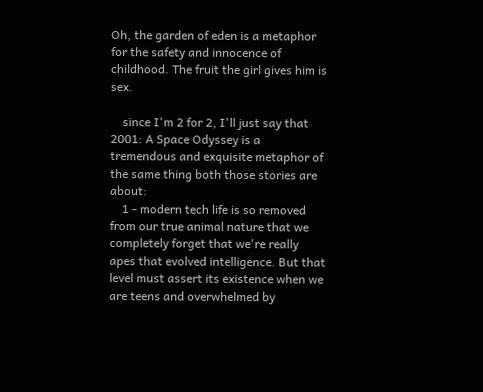Oh, the garden of eden is a metaphor for the safety and innocence of childhood. The fruit the girl gives him is sex.

    since I'm 2 for 2, I'll just say that 2001: A Space Odyssey is a tremendous and exquisite metaphor of the same thing both those stories are about:
    1 - modern tech life is so removed from our true animal nature that we completely forget that we're really apes that evolved intelligence. But that level must assert its existence when we are teens and overwhelmed by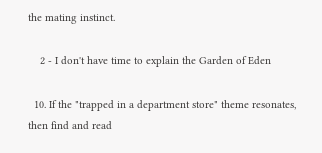the mating instinct.

    2 - I don't have time to explain the Garden of Eden

  10. If the "trapped in a department store" theme resonates, then find and read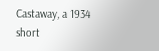Castaway, a 1934 short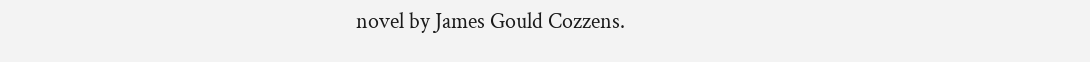novel by James Gould Cozzens.